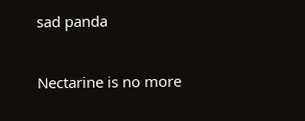sad panda

Nectarine is no more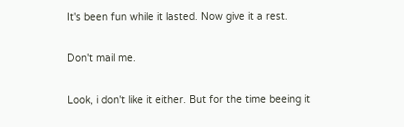It's been fun while it lasted. Now give it a rest.

Don't mail me.

Look, i don't like it either. But for the time beeing it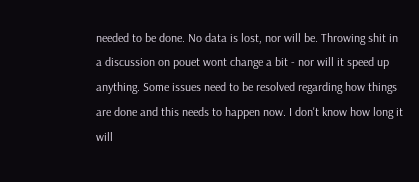needed to be done. No data is lost, nor will be. Throwing shit in a discussion on pouet wont change a bit - nor will it speed up anything. Some issues need to be resolved regarding how things are done and this needs to happen now. I don't know how long it will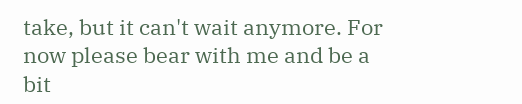take, but it can't wait anymore. For now please bear with me and be a bit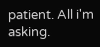patient. All i'm asking.